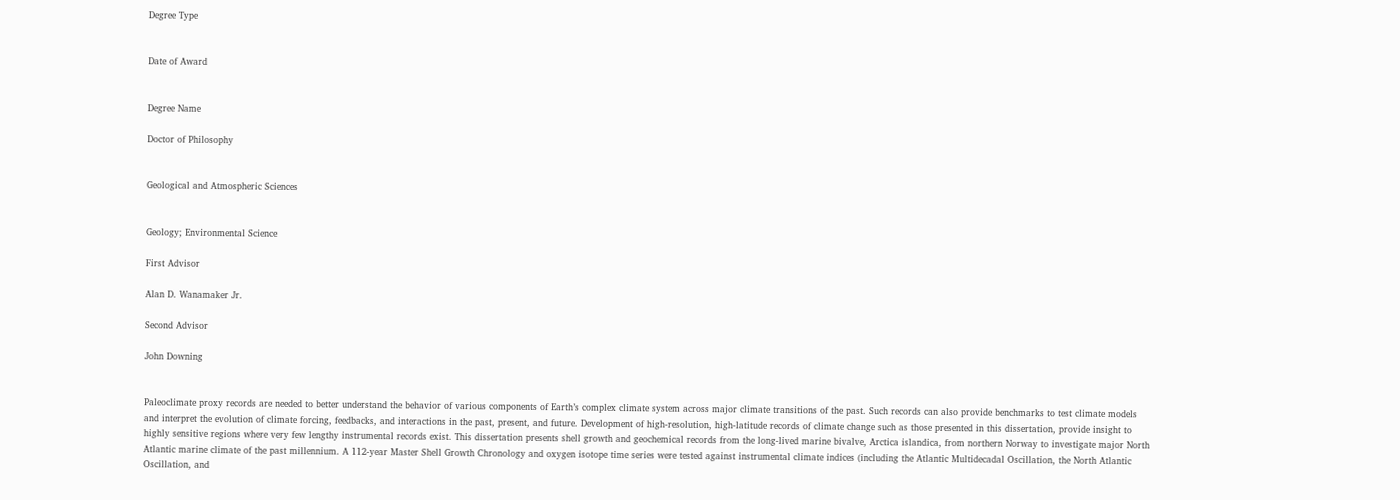Degree Type


Date of Award


Degree Name

Doctor of Philosophy


Geological and Atmospheric Sciences


Geology; Environmental Science

First Advisor

Alan D. Wanamaker Jr.

Second Advisor

John Downing


Paleoclimate proxy records are needed to better understand the behavior of various components of Earth’s complex climate system across major climate transitions of the past. Such records can also provide benchmarks to test climate models and interpret the evolution of climate forcing, feedbacks, and interactions in the past, present, and future. Development of high-resolution, high-latitude records of climate change such as those presented in this dissertation, provide insight to highly sensitive regions where very few lengthy instrumental records exist. This dissertation presents shell growth and geochemical records from the long-lived marine bivalve, Arctica islandica, from northern Norway to investigate major North Atlantic marine climate of the past millennium. A 112-year Master Shell Growth Chronology and oxygen isotope time series were tested against instrumental climate indices (including the Atlantic Multidecadal Oscillation, the North Atlantic Oscillation, and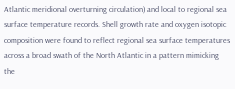Atlantic meridional overturning circulation) and local to regional sea surface temperature records. Shell growth rate and oxygen isotopic composition were found to reflect regional sea surface temperatures across a broad swath of the North Atlantic in a pattern mimicking the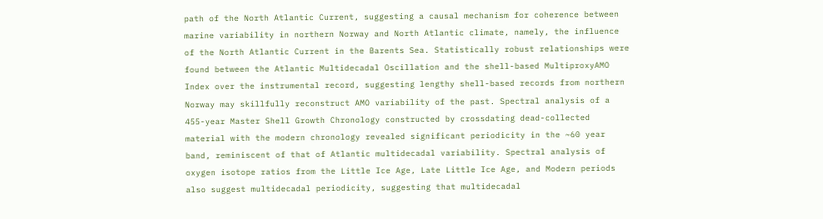path of the North Atlantic Current, suggesting a causal mechanism for coherence between marine variability in northern Norway and North Atlantic climate, namely, the influence of the North Atlantic Current in the Barents Sea. Statistically robust relationships were found between the Atlantic Multidecadal Oscillation and the shell-based MultiproxyAMO Index over the instrumental record, suggesting lengthy shell-based records from northern Norway may skillfully reconstruct AMO variability of the past. Spectral analysis of a 455-year Master Shell Growth Chronology constructed by crossdating dead-collected material with the modern chronology revealed significant periodicity in the ~60 year band, reminiscent of that of Atlantic multidecadal variability. Spectral analysis of oxygen isotope ratios from the Little Ice Age, Late Little Ice Age, and Modern periods also suggest multidecadal periodicity, suggesting that multidecadal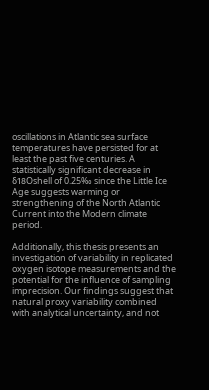oscillations in Atlantic sea surface temperatures have persisted for at least the past five centuries. A statistically significant decrease in δ18Oshell of 0.25‰ since the Little Ice Age suggests warming or strengthening of the North Atlantic Current into the Modern climate period.

Additionally, this thesis presents an investigation of variability in replicated oxygen isotope measurements and the potential for the influence of sampling imprecision. Our findings suggest that natural proxy variability combined with analytical uncertainty, and not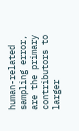human-related sampling error, are the primary contributors to larger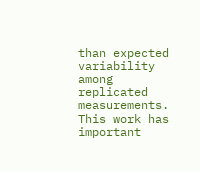than expected variability among replicated measurements. This work has important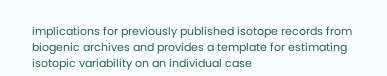implications for previously published isotope records from biogenic archives and provides a template for estimating isotopic variability on an individual case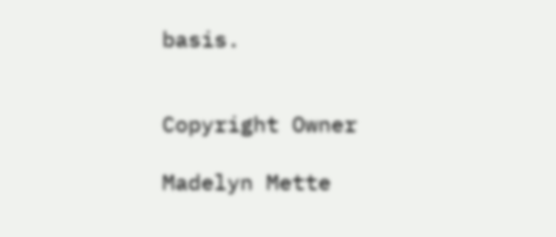basis.


Copyright Owner

Madelyn Mette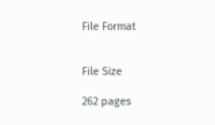File Format


File Size

262 pages